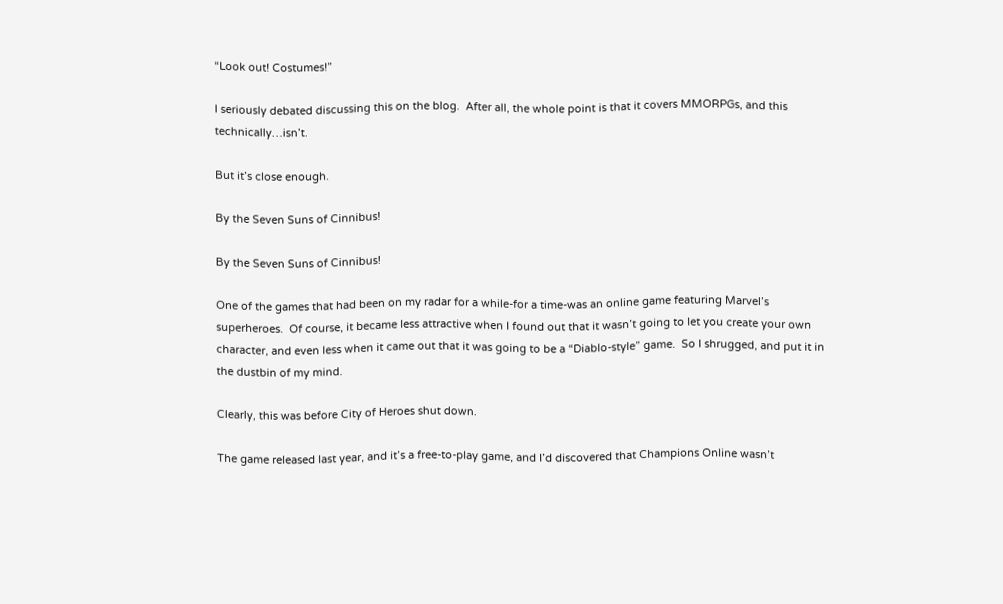“Look out! Costumes!”

I seriously debated discussing this on the blog.  After all, the whole point is that it covers MMORPGs, and this technically…isn’t.

But it’s close enough.

By the Seven Suns of Cinnibus!

By the Seven Suns of Cinnibus!

One of the games that had been on my radar for a while-for a time-was an online game featuring Marvel’s superheroes.  Of course, it became less attractive when I found out that it wasn’t going to let you create your own character, and even less when it came out that it was going to be a “Diablo-style” game.  So I shrugged, and put it in the dustbin of my mind.

Clearly, this was before City of Heroes shut down.

The game released last year, and it’s a free-to-play game, and I’d discovered that Champions Online wasn’t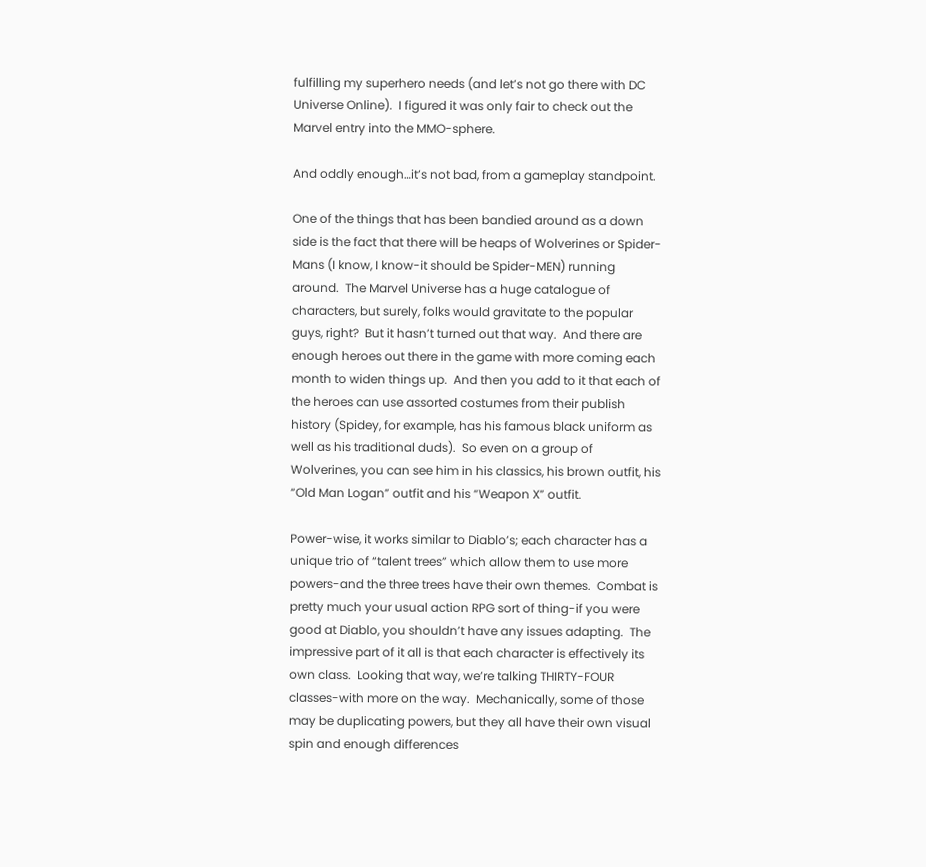fulfilling my superhero needs (and let’s not go there with DC Universe Online).  I figured it was only fair to check out the Marvel entry into the MMO-sphere.

And oddly enough…it’s not bad, from a gameplay standpoint.

One of the things that has been bandied around as a down side is the fact that there will be heaps of Wolverines or Spider-Mans (I know, I know-it should be Spider-MEN) running around.  The Marvel Universe has a huge catalogue of characters, but surely, folks would gravitate to the popular guys, right?  But it hasn’t turned out that way.  And there are enough heroes out there in the game with more coming each month to widen things up.  And then you add to it that each of the heroes can use assorted costumes from their publish history (Spidey, for example, has his famous black uniform as well as his traditional duds).  So even on a group of Wolverines, you can see him in his classics, his brown outfit, his “Old Man Logan” outfit and his “Weapon X” outfit.

Power-wise, it works similar to Diablo’s; each character has a unique trio of “talent trees” which allow them to use more powers-and the three trees have their own themes.  Combat is pretty much your usual action RPG sort of thing-if you were good at Diablo, you shouldn’t have any issues adapting.  The impressive part of it all is that each character is effectively its own class.  Looking that way, we’re talking THIRTY-FOUR classes-with more on the way.  Mechanically, some of those may be duplicating powers, but they all have their own visual spin and enough differences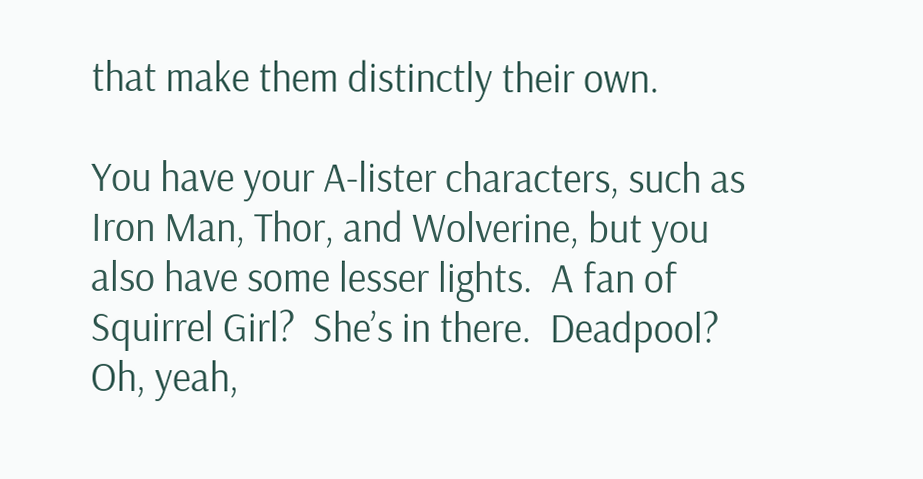that make them distinctly their own.

You have your A-lister characters, such as Iron Man, Thor, and Wolverine, but you also have some lesser lights.  A fan of Squirrel Girl?  She’s in there.  Deadpool?  Oh, yeah,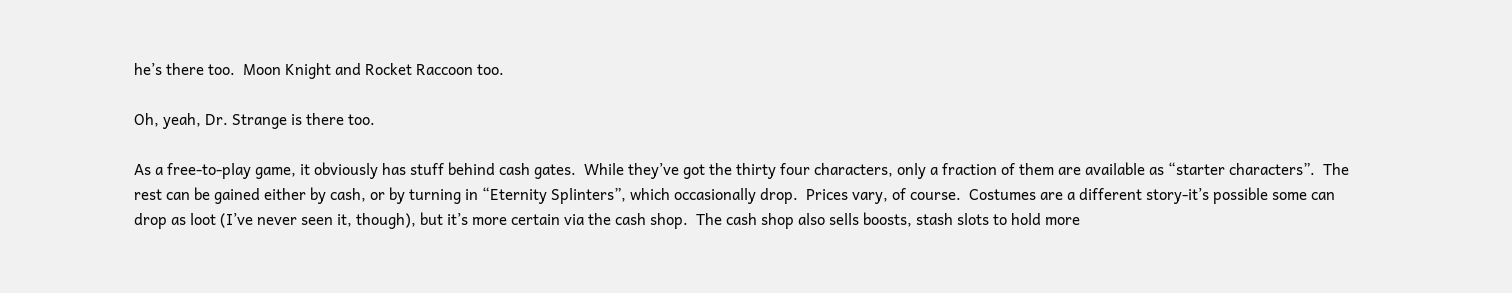he’s there too.  Moon Knight and Rocket Raccoon too.

Oh, yeah, Dr. Strange is there too.

As a free-to-play game, it obviously has stuff behind cash gates.  While they’ve got the thirty four characters, only a fraction of them are available as “starter characters”.  The rest can be gained either by cash, or by turning in “Eternity Splinters”, which occasionally drop.  Prices vary, of course.  Costumes are a different story-it’s possible some can drop as loot (I’ve never seen it, though), but it’s more certain via the cash shop.  The cash shop also sells boosts, stash slots to hold more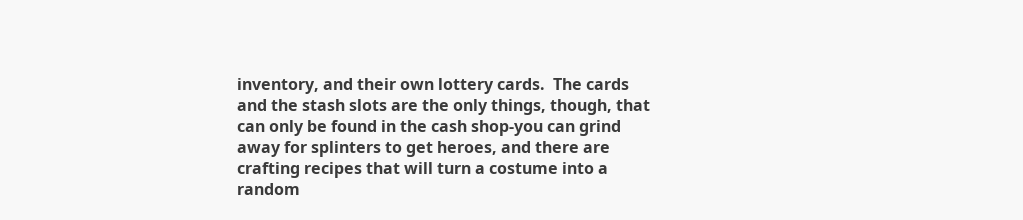inventory, and their own lottery cards.  The cards and the stash slots are the only things, though, that can only be found in the cash shop-you can grind away for splinters to get heroes, and there are crafting recipes that will turn a costume into a random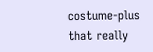costume-plus that really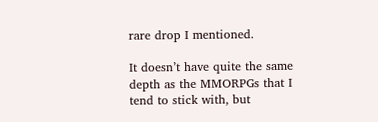rare drop I mentioned.

It doesn’t have quite the same depth as the MMORPGs that I tend to stick with, but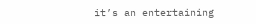it’s an entertaining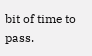bit of time to pass.